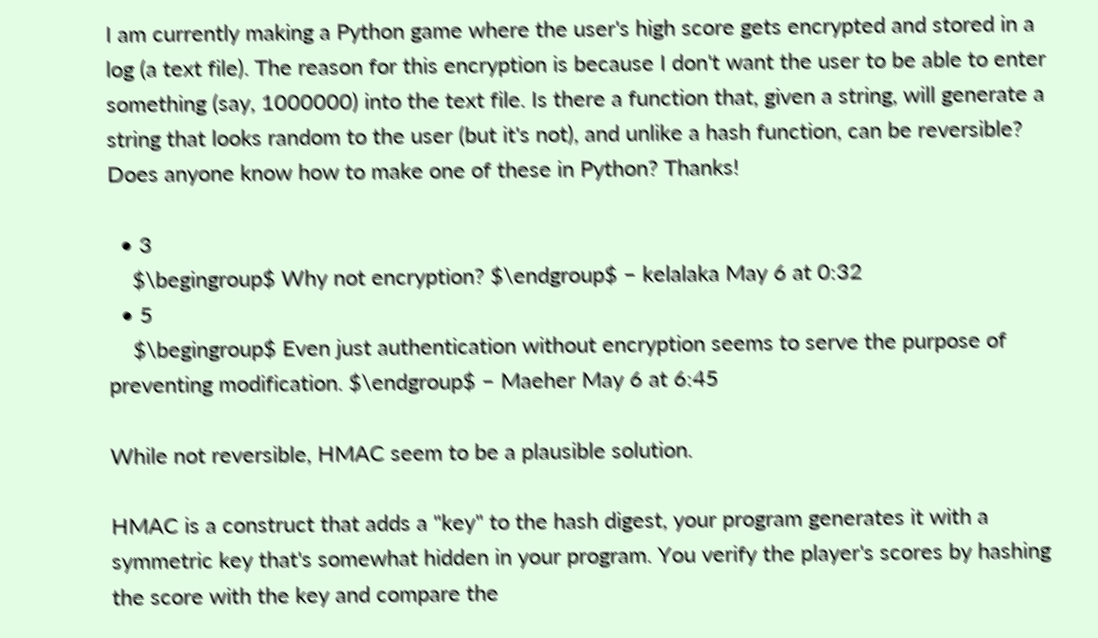I am currently making a Python game where the user's high score gets encrypted and stored in a log (a text file). The reason for this encryption is because I don't want the user to be able to enter something (say, 1000000) into the text file. Is there a function that, given a string, will generate a string that looks random to the user (but it's not), and unlike a hash function, can be reversible? Does anyone know how to make one of these in Python? Thanks!

  • 3
    $\begingroup$ Why not encryption? $\endgroup$ – kelalaka May 6 at 0:32
  • 5
    $\begingroup$ Even just authentication without encryption seems to serve the purpose of preventing modification. $\endgroup$ – Maeher May 6 at 6:45

While not reversible, HMAC seem to be a plausible solution.

HMAC is a construct that adds a "key" to the hash digest, your program generates it with a symmetric key that's somewhat hidden in your program. You verify the player's scores by hashing the score with the key and compare the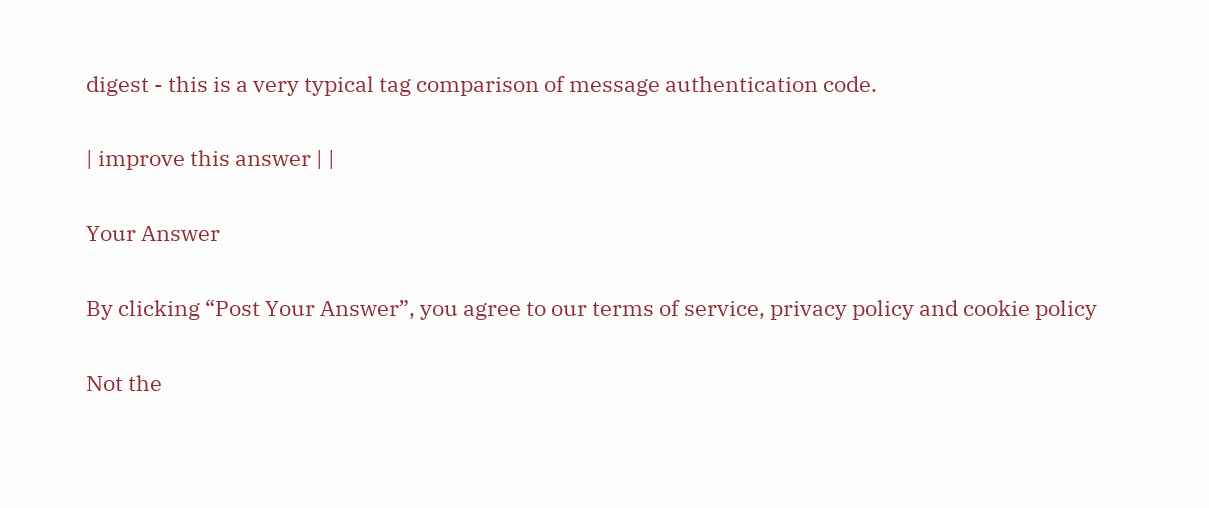digest - this is a very typical tag comparison of message authentication code.

| improve this answer | |

Your Answer

By clicking “Post Your Answer”, you agree to our terms of service, privacy policy and cookie policy

Not the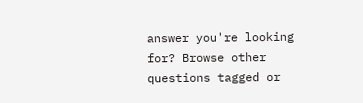answer you're looking for? Browse other questions tagged or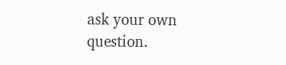ask your own question.